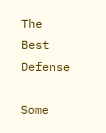The Best Defense

Some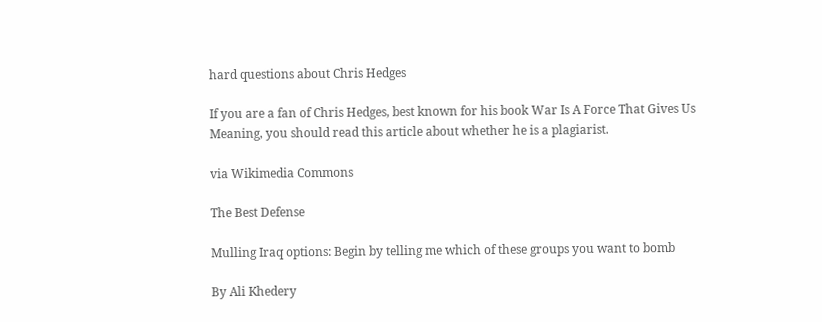hard questions about Chris Hedges

If you are a fan of Chris Hedges, best known for his book War Is A Force That Gives Us Meaning, you should read this article about whether he is a plagiarist.

via Wikimedia Commons

The Best Defense

Mulling Iraq options: Begin by telling me which of these groups you want to bomb

By Ali Khedery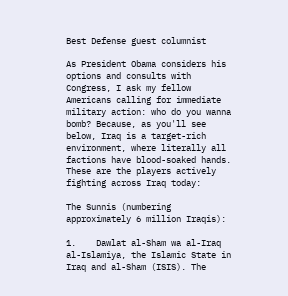Best Defense guest columnist

As President Obama considers his options and consults with Congress, I ask my fellow Americans calling for immediate military action: who do you wanna bomb? Because, as you'll see below, Iraq is a target-rich environment, where literally all factions have blood-soaked hands. These are the players actively fighting across Iraq today:

The Sunnis (numbering approximately 6 million Iraqis):

1.    Dawlat al-Sham wa al-Iraq al-Islamiya, the Islamic State in Iraq and al-Sham (ISIS). The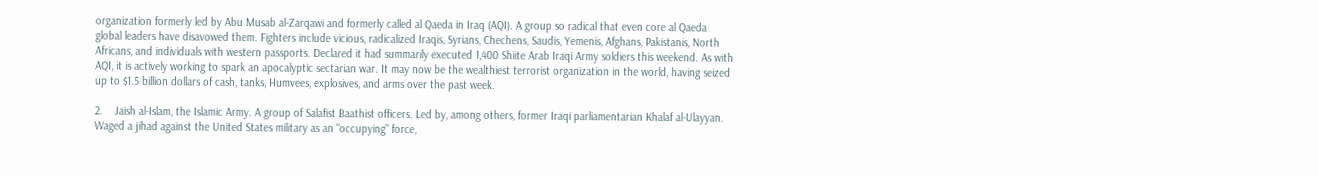organization formerly led by Abu Musab al-Zarqawi and formerly called al Qaeda in Iraq (AQI). A group so radical that even core al Qaeda global leaders have disavowed them. Fighters include vicious, radicalized Iraqis, Syrians, Chechens, Saudis, Yemenis, Afghans, Pakistanis, North Africans, and individuals with western passports. Declared it had summarily executed 1,400 Shiite Arab Iraqi Army soldiers this weekend. As with AQI, it is actively working to spark an apocalyptic sectarian war. It may now be the wealthiest terrorist organization in the world, having seized up to $1.5 billion dollars of cash, tanks, Humvees, explosives, and arms over the past week.

2.    Jaish al-Islam, the Islamic Army. A group of Salafist Baathist officers. Led by, among others, former Iraqi parliamentarian Khalaf al-Ulayyan. Waged a jihad against the United States military as an "occupying" force,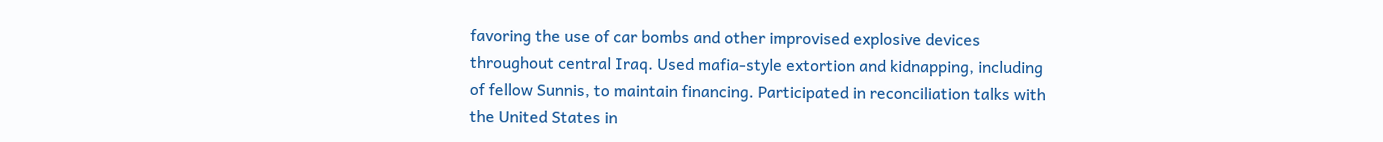favoring the use of car bombs and other improvised explosive devices throughout central Iraq. Used mafia-style extortion and kidnapping, including of fellow Sunnis, to maintain financing. Participated in reconciliation talks with the United States in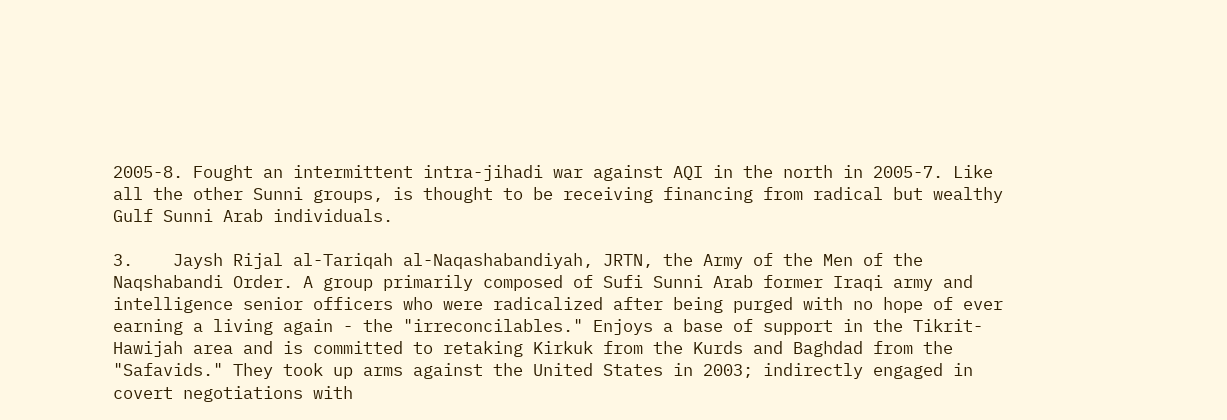2005-8. Fought an intermittent intra-jihadi war against AQI in the north in 2005-7. Like all the other Sunni groups, is thought to be receiving financing from radical but wealthy Gulf Sunni Arab individuals.

3.    Jaysh Rijal al-Tariqah al-Naqashabandiyah, JRTN, the Army of the Men of the Naqshabandi Order. A group primarily composed of Sufi Sunni Arab former Iraqi army and intelligence senior officers who were radicalized after being purged with no hope of ever earning a living again - the "irreconcilables." Enjoys a base of support in the Tikrit-Hawijah area and is committed to retaking Kirkuk from the Kurds and Baghdad from the "Safavids." They took up arms against the United States in 2003; indirectly engaged in covert negotiations with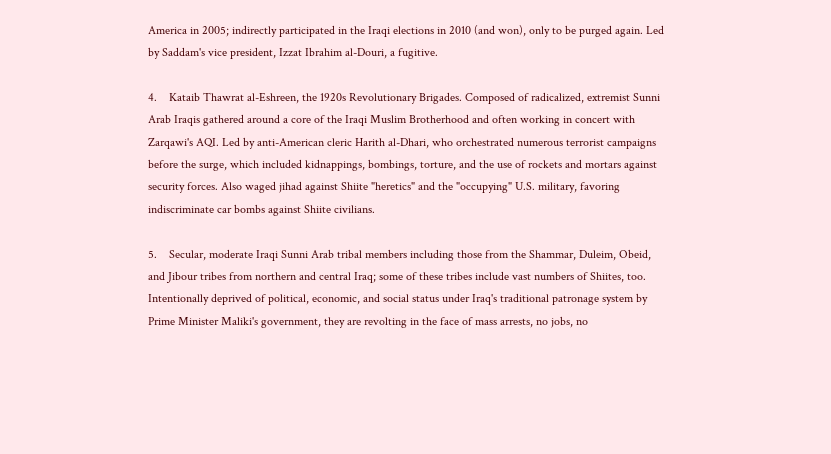America in 2005; indirectly participated in the Iraqi elections in 2010 (and won), only to be purged again. Led by Saddam's vice president, Izzat Ibrahim al-Douri, a fugitive.

4.    Kataib Thawrat al-Eshreen, the 1920s Revolutionary Brigades. Composed of radicalized, extremist Sunni Arab Iraqis gathered around a core of the Iraqi Muslim Brotherhood and often working in concert with Zarqawi's AQI. Led by anti-American cleric Harith al-Dhari, who orchestrated numerous terrorist campaigns before the surge, which included kidnappings, bombings, torture, and the use of rockets and mortars against security forces. Also waged jihad against Shiite "heretics" and the "occupying" U.S. military, favoring indiscriminate car bombs against Shiite civilians.

5.    Secular, moderate Iraqi Sunni Arab tribal members including those from the Shammar, Duleim, Obeid, and Jibour tribes from northern and central Iraq; some of these tribes include vast numbers of Shiites, too. Intentionally deprived of political, economic, and social status under Iraq's traditional patronage system by Prime Minister Maliki's government, they are revolting in the face of mass arrests, no jobs, no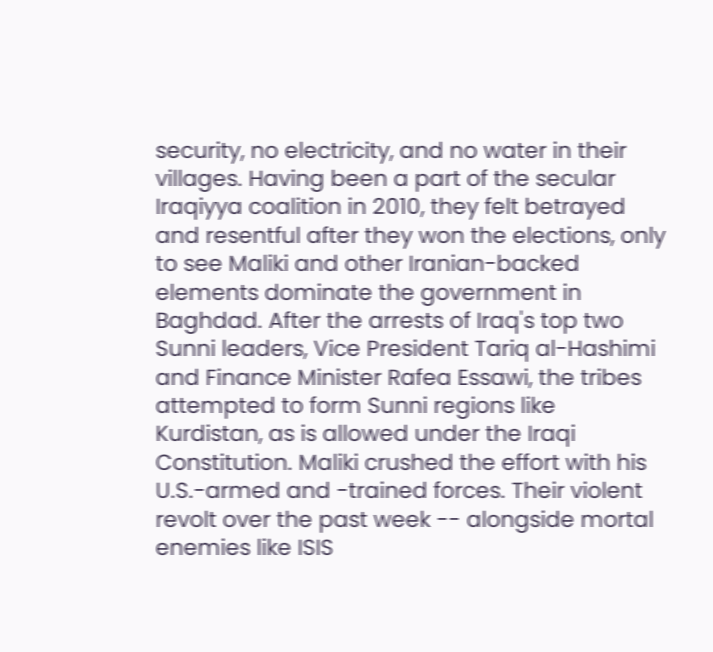security, no electricity, and no water in their villages. Having been a part of the secular Iraqiyya coalition in 2010, they felt betrayed and resentful after they won the elections, only to see Maliki and other Iranian-backed elements dominate the government in Baghdad. After the arrests of Iraq's top two Sunni leaders, Vice President Tariq al-Hashimi and Finance Minister Rafea Essawi, the tribes attempted to form Sunni regions like Kurdistan, as is allowed under the Iraqi Constitution. Maliki crushed the effort with his U.S.-armed and -trained forces. Their violent revolt over the past week -- alongside mortal enemies like ISIS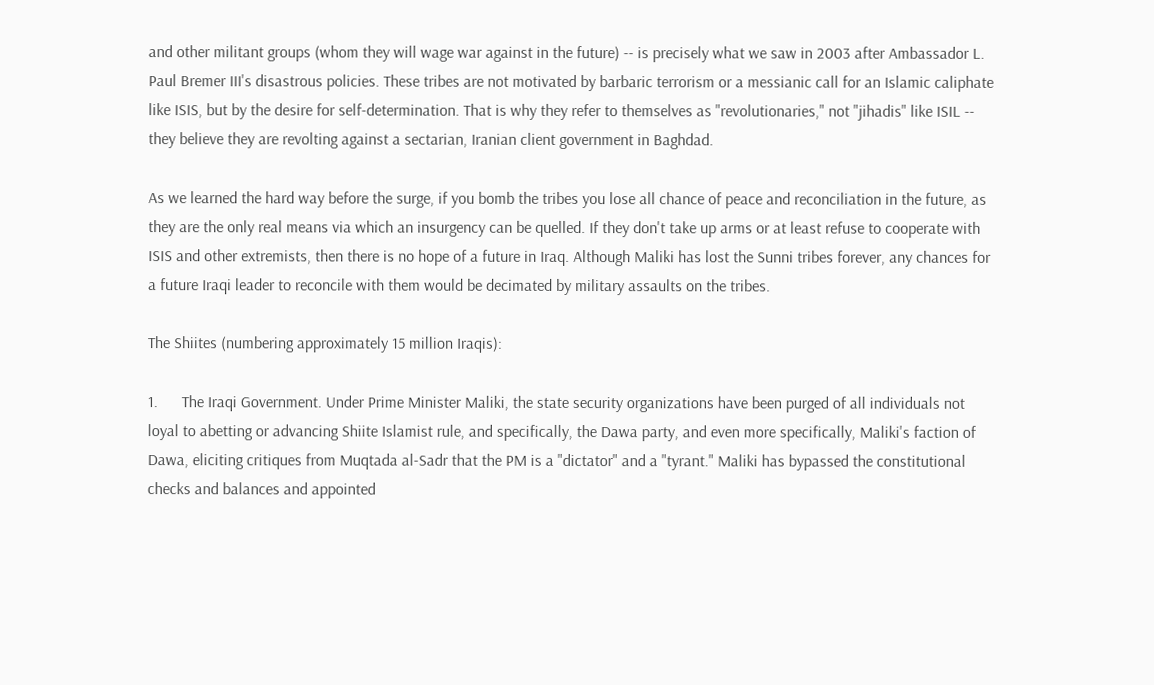and other militant groups (whom they will wage war against in the future) -- is precisely what we saw in 2003 after Ambassador L. Paul Bremer III's disastrous policies. These tribes are not motivated by barbaric terrorism or a messianic call for an Islamic caliphate like ISIS, but by the desire for self-determination. That is why they refer to themselves as "revolutionaries," not "jihadis" like ISIL -- they believe they are revolting against a sectarian, Iranian client government in Baghdad.

As we learned the hard way before the surge, if you bomb the tribes you lose all chance of peace and reconciliation in the future, as they are the only real means via which an insurgency can be quelled. If they don't take up arms or at least refuse to cooperate with ISIS and other extremists, then there is no hope of a future in Iraq. Although Maliki has lost the Sunni tribes forever, any chances for a future Iraqi leader to reconcile with them would be decimated by military assaults on the tribes.

The Shiites (numbering approximately 15 million Iraqis):

1.      The Iraqi Government. Under Prime Minister Maliki, the state security organizations have been purged of all individuals not loyal to abetting or advancing Shiite Islamist rule, and specifically, the Dawa party, and even more specifically, Maliki's faction of Dawa, eliciting critiques from Muqtada al-Sadr that the PM is a "dictator" and a "tyrant." Maliki has bypassed the constitutional checks and balances and appointed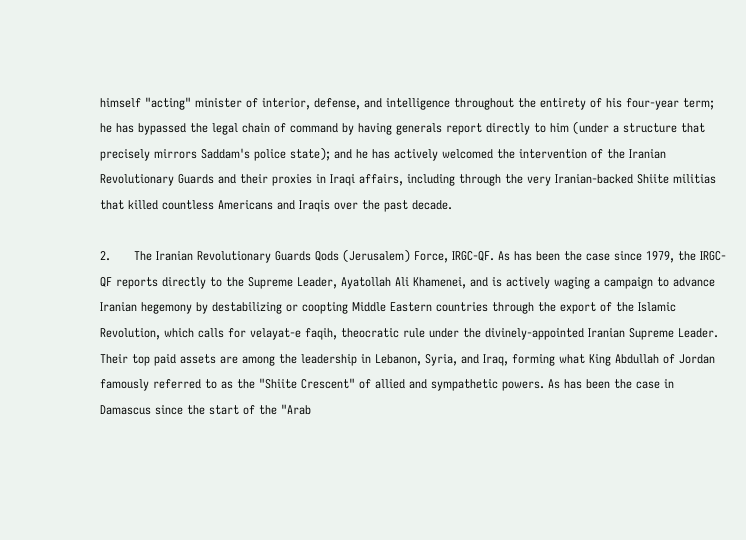himself "acting" minister of interior, defense, and intelligence throughout the entirety of his four-year term; he has bypassed the legal chain of command by having generals report directly to him (under a structure that precisely mirrors Saddam's police state); and he has actively welcomed the intervention of the Iranian Revolutionary Guards and their proxies in Iraqi affairs, including through the very Iranian-backed Shiite militias that killed countless Americans and Iraqis over the past decade.

2.      The Iranian Revolutionary Guards Qods (Jerusalem) Force, IRGC-QF. As has been the case since 1979, the IRGC-QF reports directly to the Supreme Leader, Ayatollah Ali Khamenei, and is actively waging a campaign to advance Iranian hegemony by destabilizing or coopting Middle Eastern countries through the export of the Islamic Revolution, which calls for velayat-e faqih, theocratic rule under the divinely-appointed Iranian Supreme Leader. Their top paid assets are among the leadership in Lebanon, Syria, and Iraq, forming what King Abdullah of Jordan famously referred to as the "Shiite Crescent" of allied and sympathetic powers. As has been the case in Damascus since the start of the "Arab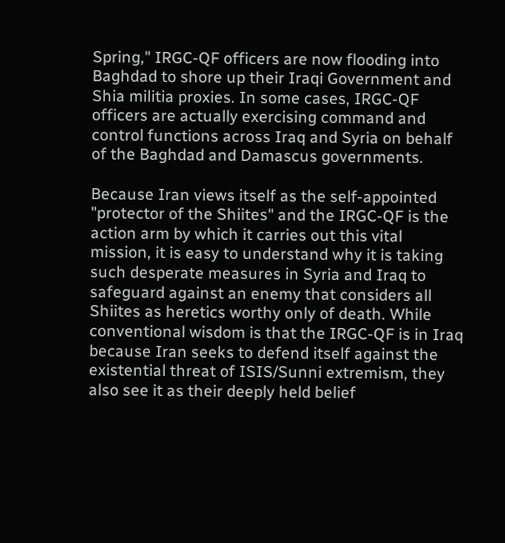Spring," IRGC-QF officers are now flooding into Baghdad to shore up their Iraqi Government and Shia militia proxies. In some cases, IRGC-QF officers are actually exercising command and control functions across Iraq and Syria on behalf of the Baghdad and Damascus governments.

Because Iran views itself as the self-appointed "protector of the Shiites" and the IRGC-QF is the action arm by which it carries out this vital mission, it is easy to understand why it is taking such desperate measures in Syria and Iraq to safeguard against an enemy that considers all Shiites as heretics worthy only of death. While conventional wisdom is that the IRGC-QF is in Iraq because Iran seeks to defend itself against the existential threat of ISIS/Sunni extremism, they also see it as their deeply held belief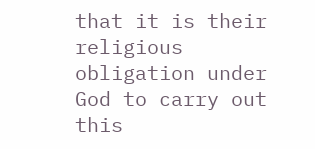that it is their religious obligation under God to carry out this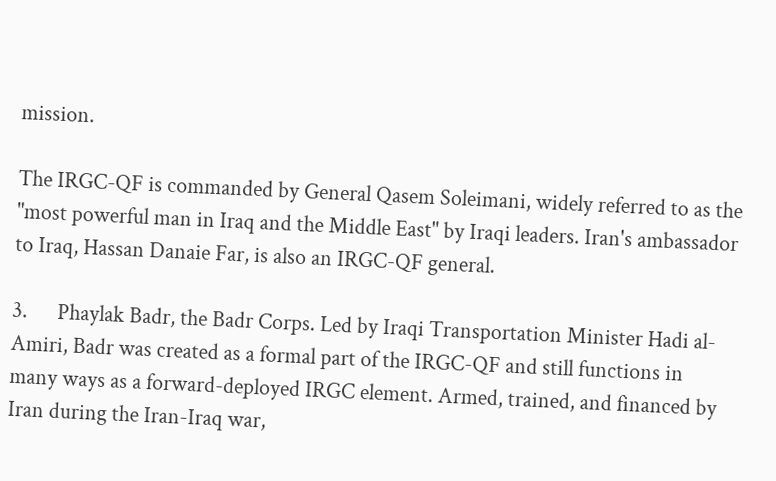mission.

The IRGC-QF is commanded by General Qasem Soleimani, widely referred to as the "most powerful man in Iraq and the Middle East" by Iraqi leaders. Iran's ambassador to Iraq, Hassan Danaie Far, is also an IRGC-QF general.

3.      Phaylak Badr, the Badr Corps. Led by Iraqi Transportation Minister Hadi al-Amiri, Badr was created as a formal part of the IRGC-QF and still functions in many ways as a forward-deployed IRGC element. Armed, trained, and financed by Iran during the Iran-Iraq war,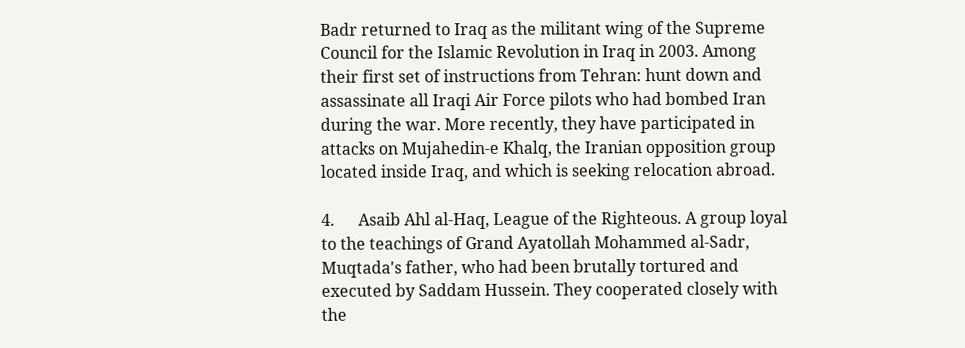Badr returned to Iraq as the militant wing of the Supreme Council for the Islamic Revolution in Iraq in 2003. Among their first set of instructions from Tehran: hunt down and assassinate all Iraqi Air Force pilots who had bombed Iran during the war. More recently, they have participated in attacks on Mujahedin-e Khalq, the Iranian opposition group located inside Iraq, and which is seeking relocation abroad.

4.      Asaib Ahl al-Haq, League of the Righteous. A group loyal to the teachings of Grand Ayatollah Mohammed al-Sadr, Muqtada's father, who had been brutally tortured and executed by Saddam Hussein. They cooperated closely with the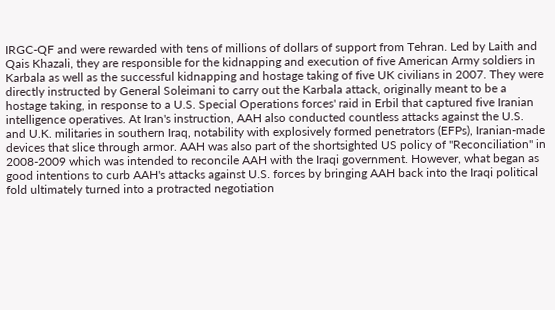IRGC-QF and were rewarded with tens of millions of dollars of support from Tehran. Led by Laith and Qais Khazali, they are responsible for the kidnapping and execution of five American Army soldiers in Karbala as well as the successful kidnapping and hostage taking of five UK civilians in 2007. They were directly instructed by General Soleimani to carry out the Karbala attack, originally meant to be a hostage taking, in response to a U.S. Special Operations forces' raid in Erbil that captured five Iranian intelligence operatives. At Iran's instruction, AAH also conducted countless attacks against the U.S. and U.K. militaries in southern Iraq, notability with explosively formed penetrators (EFPs), Iranian-made devices that slice through armor. AAH was also part of the shortsighted US policy of "Reconciliation" in 2008-2009 which was intended to reconcile AAH with the Iraqi government. However, what began as good intentions to curb AAH's attacks against U.S. forces by bringing AAH back into the Iraqi political fold ultimately turned into a protracted negotiation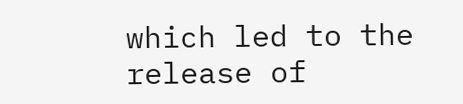which led to the release of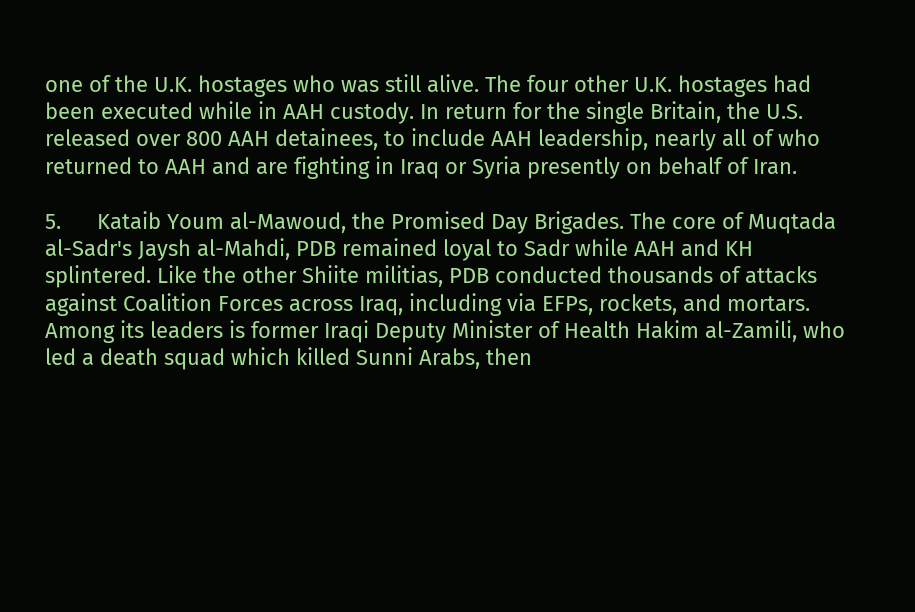one of the U.K. hostages who was still alive. The four other U.K. hostages had been executed while in AAH custody. In return for the single Britain, the U.S. released over 800 AAH detainees, to include AAH leadership, nearly all of who returned to AAH and are fighting in Iraq or Syria presently on behalf of Iran.

5.      Kataib Youm al-Mawoud, the Promised Day Brigades. The core of Muqtada al-Sadr's Jaysh al-Mahdi, PDB remained loyal to Sadr while AAH and KH splintered. Like the other Shiite militias, PDB conducted thousands of attacks against Coalition Forces across Iraq, including via EFPs, rockets, and mortars. Among its leaders is former Iraqi Deputy Minister of Health Hakim al-Zamili, who led a death squad which killed Sunni Arabs, then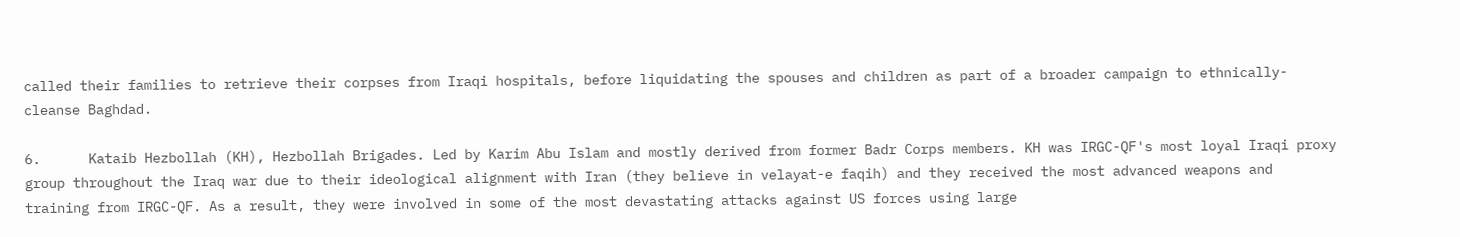called their families to retrieve their corpses from Iraqi hospitals, before liquidating the spouses and children as part of a broader campaign to ethnically-cleanse Baghdad.

6.      Kataib Hezbollah (KH), Hezbollah Brigades. Led by Karim Abu Islam and mostly derived from former Badr Corps members. KH was IRGC-QF's most loyal Iraqi proxy group throughout the Iraq war due to their ideological alignment with Iran (they believe in velayat-e faqih) and they received the most advanced weapons and training from IRGC-QF. As a result, they were involved in some of the most devastating attacks against US forces using large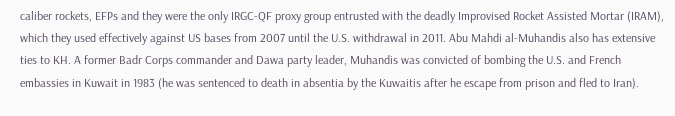caliber rockets, EFPs and they were the only IRGC-QF proxy group entrusted with the deadly Improvised Rocket Assisted Mortar (IRAM), which they used effectively against US bases from 2007 until the U.S. withdrawal in 2011. Abu Mahdi al-Muhandis also has extensive ties to KH. A former Badr Corps commander and Dawa party leader, Muhandis was convicted of bombing the U.S. and French embassies in Kuwait in 1983 (he was sentenced to death in absentia by the Kuwaitis after he escape from prison and fled to Iran).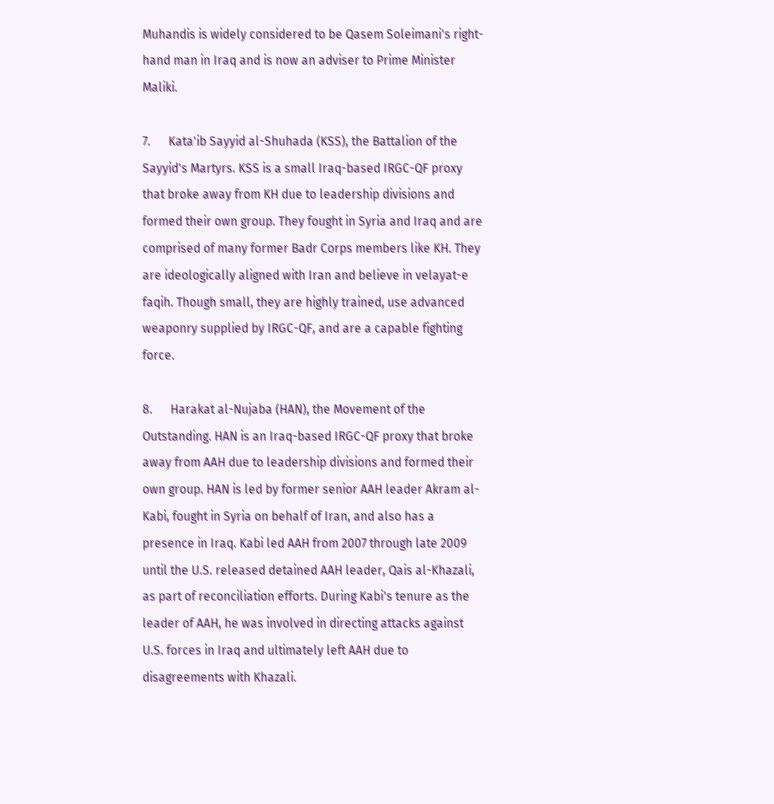Muhandis is widely considered to be Qasem Soleimani's right-hand man in Iraq and is now an adviser to Prime Minister Maliki.

7.      Kata'ib Sayyid al-Shuhada (KSS), the Battalion of the Sayyid's Martyrs. KSS is a small Iraq-based IRGC-QF proxy that broke away from KH due to leadership divisions and formed their own group. They fought in Syria and Iraq and are comprised of many former Badr Corps members like KH. They are ideologically aligned with Iran and believe in velayat-e faqih. Though small, they are highly trained, use advanced weaponry supplied by IRGC-QF, and are a capable fighting force.

8.      Harakat al-Nujaba (HAN), the Movement of the Outstanding. HAN is an Iraq-based IRGC-QF proxy that broke away from AAH due to leadership divisions and formed their own group. HAN is led by former senior AAH leader Akram al-Kabi, fought in Syria on behalf of Iran, and also has a presence in Iraq. Kabi led AAH from 2007 through late 2009 until the U.S. released detained AAH leader, Qais al-Khazali, as part of reconciliation efforts. During Kabi's tenure as the leader of AAH, he was involved in directing attacks against U.S. forces in Iraq and ultimately left AAH due to disagreements with Khazali.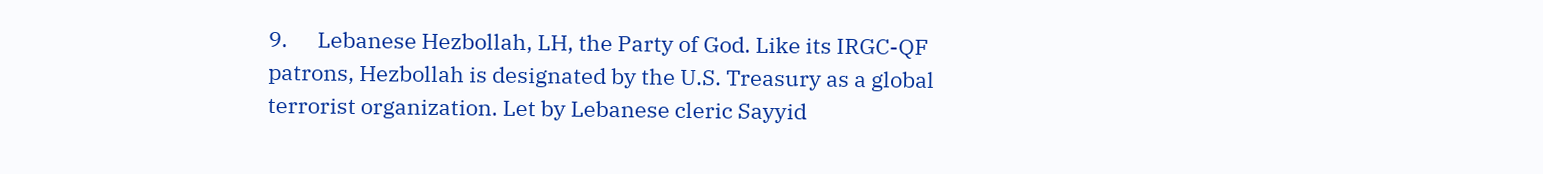9.      Lebanese Hezbollah, LH, the Party of God. Like its IRGC-QF patrons, Hezbollah is designated by the U.S. Treasury as a global terrorist organization. Let by Lebanese cleric Sayyid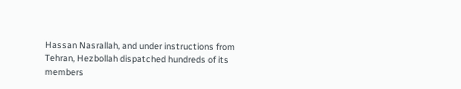Hassan Nasrallah, and under instructions from Tehran, Hezbollah dispatched hundreds of its members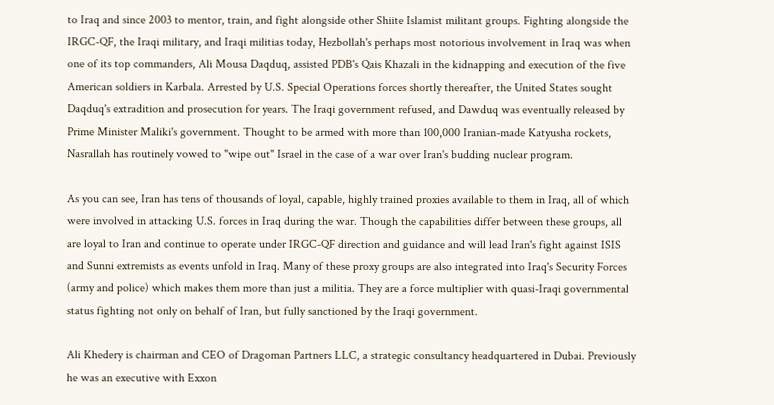to Iraq and since 2003 to mentor, train, and fight alongside other Shiite Islamist militant groups. Fighting alongside the IRGC-QF, the Iraqi military, and Iraqi militias today, Hezbollah's perhaps most notorious involvement in Iraq was when one of its top commanders, Ali Mousa Daqduq, assisted PDB's Qais Khazali in the kidnapping and execution of the five American soldiers in Karbala. Arrested by U.S. Special Operations forces shortly thereafter, the United States sought Daqduq's extradition and prosecution for years. The Iraqi government refused, and Dawduq was eventually released by Prime Minister Maliki's government. Thought to be armed with more than 100,000 Iranian-made Katyusha rockets, Nasrallah has routinely vowed to "wipe out" Israel in the case of a war over Iran's budding nuclear program.

As you can see, Iran has tens of thousands of loyal, capable, highly trained proxies available to them in Iraq, all of which were involved in attacking U.S. forces in Iraq during the war. Though the capabilities differ between these groups, all are loyal to Iran and continue to operate under IRGC-QF direction and guidance and will lead Iran's fight against ISIS and Sunni extremists as events unfold in Iraq. Many of these proxy groups are also integrated into Iraq's Security Forces (army and police) which makes them more than just a militia. They are a force multiplier with quasi-Iraqi governmental status fighting not only on behalf of Iran, but fully sanctioned by the Iraqi government.

Ali Khedery is chairman and CEO of Dragoman Partners LLC, a strategic consultancy headquartered in Dubai. Previously he was an executive with Exxon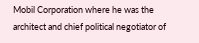Mobil Corporation where he was the architect and chief political negotiator of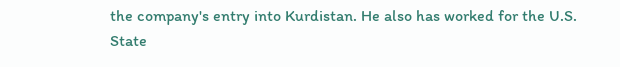the company's entry into Kurdistan. He also has worked for the U.S. State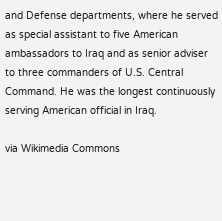and Defense departments, where he served as special assistant to five American ambassadors to Iraq and as senior adviser to three commanders of U.S. Central Command. He was the longest continuously serving American official in Iraq.

via Wikimedia Commons